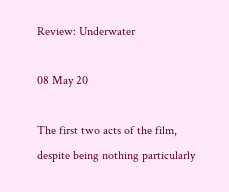Review: Underwater

08 May 20

The first two acts of the film, despite being nothing particularly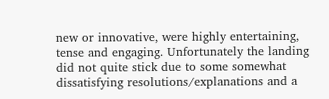new or innovative, were highly entertaining, tense and engaging. Unfortunately the landing did not quite stick due to some somewhat dissatisfying resolutions/explanations and a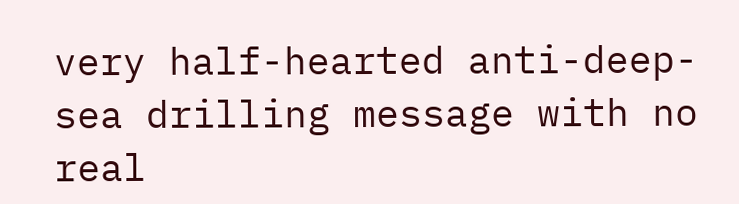very half-hearted anti-deep-sea drilling message with no real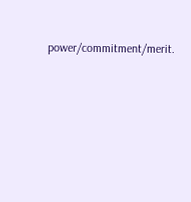power/commitment/merit.